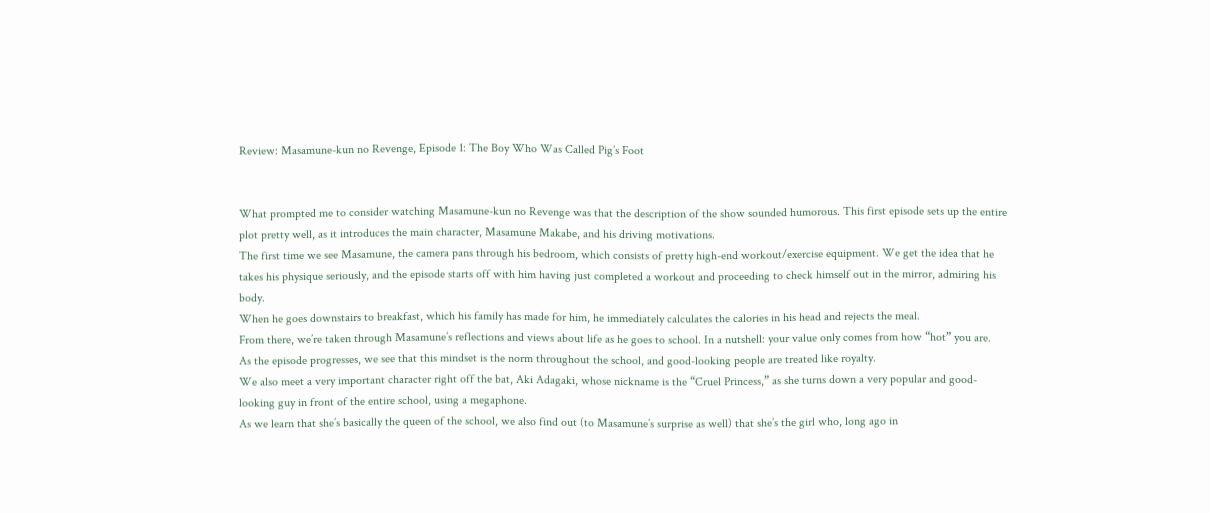Review: Masamune-kun no Revenge, Episode 1: The Boy Who Was Called Pig’s Foot


What prompted me to consider watching Masamune-kun no Revenge was that the description of the show sounded humorous. This first episode sets up the entire plot pretty well, as it introduces the main character, Masamune Makabe, and his driving motivations.
The first time we see Masamune, the camera pans through his bedroom, which consists of pretty high-end workout/exercise equipment. We get the idea that he takes his physique seriously, and the episode starts off with him having just completed a workout and proceeding to check himself out in the mirror, admiring his body.
When he goes downstairs to breakfast, which his family has made for him, he immediately calculates the calories in his head and rejects the meal.
From there, we’re taken through Masamune’s reflections and views about life as he goes to school. In a nutshell: your value only comes from how “hot” you are.
As the episode progresses, we see that this mindset is the norm throughout the school, and good-looking people are treated like royalty.
We also meet a very important character right off the bat, Aki Adagaki, whose nickname is the “Cruel Princess,” as she turns down a very popular and good-looking guy in front of the entire school, using a megaphone.
As we learn that she’s basically the queen of the school, we also find out (to Masamune’s surprise as well) that she’s the girl who, long ago in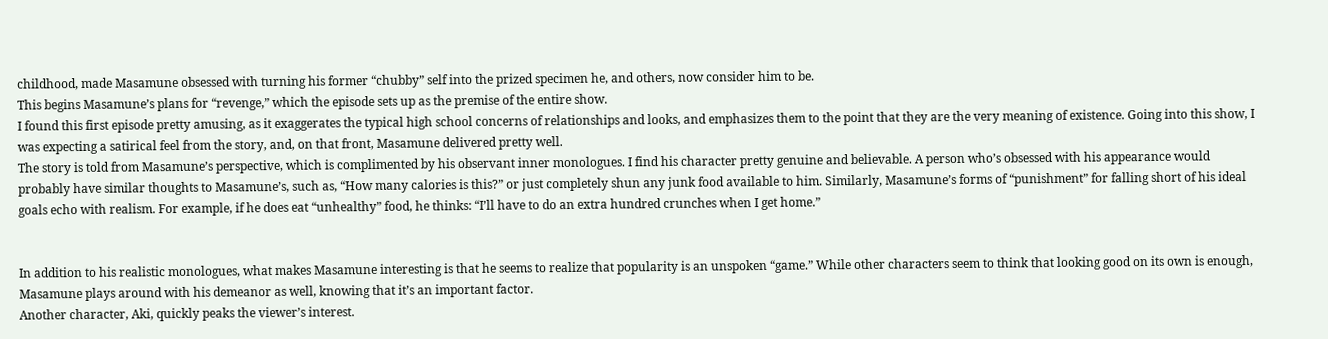childhood, made Masamune obsessed with turning his former “chubby” self into the prized specimen he, and others, now consider him to be.
This begins Masamune’s plans for “revenge,” which the episode sets up as the premise of the entire show.
I found this first episode pretty amusing, as it exaggerates the typical high school concerns of relationships and looks, and emphasizes them to the point that they are the very meaning of existence. Going into this show, I was expecting a satirical feel from the story, and, on that front, Masamune delivered pretty well.
The story is told from Masamune’s perspective, which is complimented by his observant inner monologues. I find his character pretty genuine and believable. A person who’s obsessed with his appearance would probably have similar thoughts to Masamune’s, such as, “How many calories is this?” or just completely shun any junk food available to him. Similarly, Masamune’s forms of “punishment” for falling short of his ideal goals echo with realism. For example, if he does eat “unhealthy” food, he thinks: “I’ll have to do an extra hundred crunches when I get home.”


In addition to his realistic monologues, what makes Masamune interesting is that he seems to realize that popularity is an unspoken “game.” While other characters seem to think that looking good on its own is enough, Masamune plays around with his demeanor as well, knowing that it’s an important factor.
Another character, Aki, quickly peaks the viewer’s interest.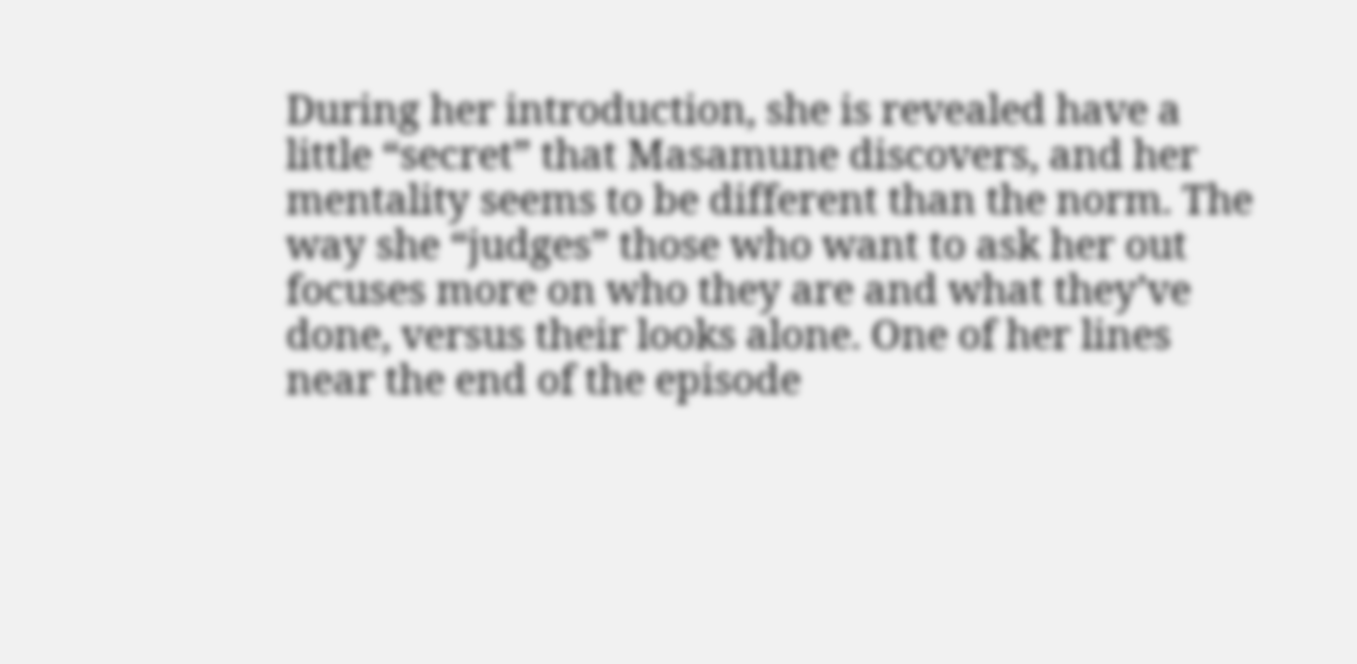During her introduction, she is revealed have a little “secret” that Masamune discovers, and her mentality seems to be different than the norm. The way she “judges” those who want to ask her out focuses more on who they are and what they’ve done, versus their looks alone. One of her lines near the end of the episode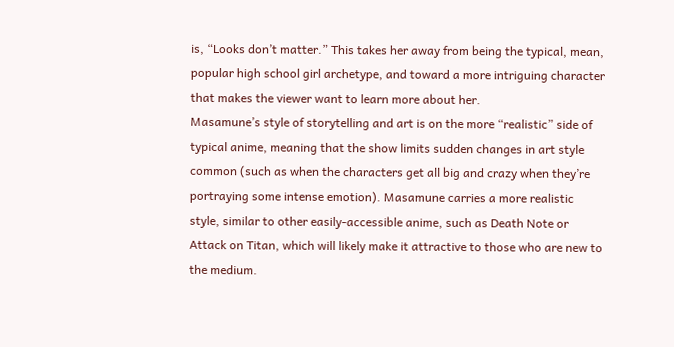is, “Looks don’t matter.” This takes her away from being the typical, mean, popular high school girl archetype, and toward a more intriguing character that makes the viewer want to learn more about her.
Masamune’s style of storytelling and art is on the more “realistic” side of typical anime, meaning that the show limits sudden changes in art style common (such as when the characters get all big and crazy when they’re portraying some intense emotion). Masamune carries a more realistic style, similar to other easily-accessible anime, such as Death Note or Attack on Titan, which will likely make it attractive to those who are new to the medium.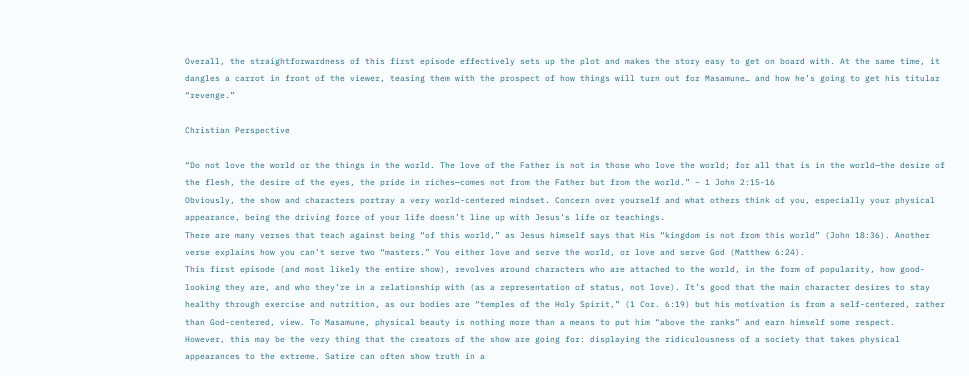Overall, the straightforwardness of this first episode effectively sets up the plot and makes the story easy to get on board with. At the same time, it dangles a carrot in front of the viewer, teasing them with the prospect of how things will turn out for Masamune… and how he’s going to get his titular “revenge.”

Christian Perspective

“Do not love the world or the things in the world. The love of the Father is not in those who love the world; for all that is in the world—the desire of the flesh, the desire of the eyes, the pride in riches—comes not from the Father but from the world.” – 1 John 2:15-16
Obviously, the show and characters portray a very world-centered mindset. Concern over yourself and what others think of you, especially your physical appearance, being the driving force of your life doesn’t line up with Jesus’s life or teachings.
There are many verses that teach against being “of this world,” as Jesus himself says that His “kingdom is not from this world” (John 18:36). Another verse explains how you can’t serve two “masters.” You either love and serve the world, or love and serve God (Matthew 6:24).
This first episode (and most likely the entire show), revolves around characters who are attached to the world, in the form of popularity, how good-looking they are, and who they’re in a relationship with (as a representation of status, not love). It’s good that the main character desires to stay healthy through exercise and nutrition, as our bodies are “temples of the Holy Spirit,” (1 Cor. 6:19) but his motivation is from a self-centered, rather than God-centered, view. To Masamune, physical beauty is nothing more than a means to put him “above the ranks” and earn himself some respect.
However, this may be the very thing that the creators of the show are going for: displaying the ridiculousness of a society that takes physical appearances to the extreme. Satire can often show truth in a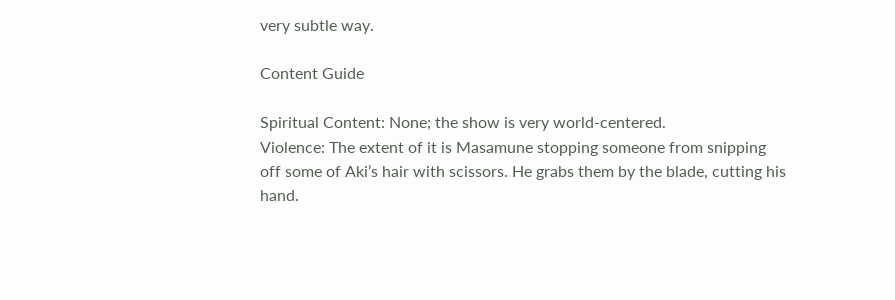very subtle way.

Content Guide

Spiritual Content: None; the show is very world-centered.
Violence: The extent of it is Masamune stopping someone from snipping off some of Aki’s hair with scissors. He grabs them by the blade, cutting his hand.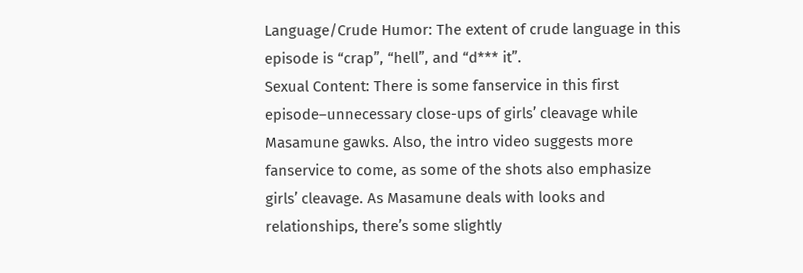Language/Crude Humor: The extent of crude language in this episode is “crap”, “hell”, and “d*** it”.
Sexual Content: There is some fanservice in this first episode–unnecessary close-ups of girls’ cleavage while Masamune gawks. Also, the intro video suggests more fanservice to come, as some of the shots also emphasize girls’ cleavage. As Masamune deals with looks and relationships, there’s some slightly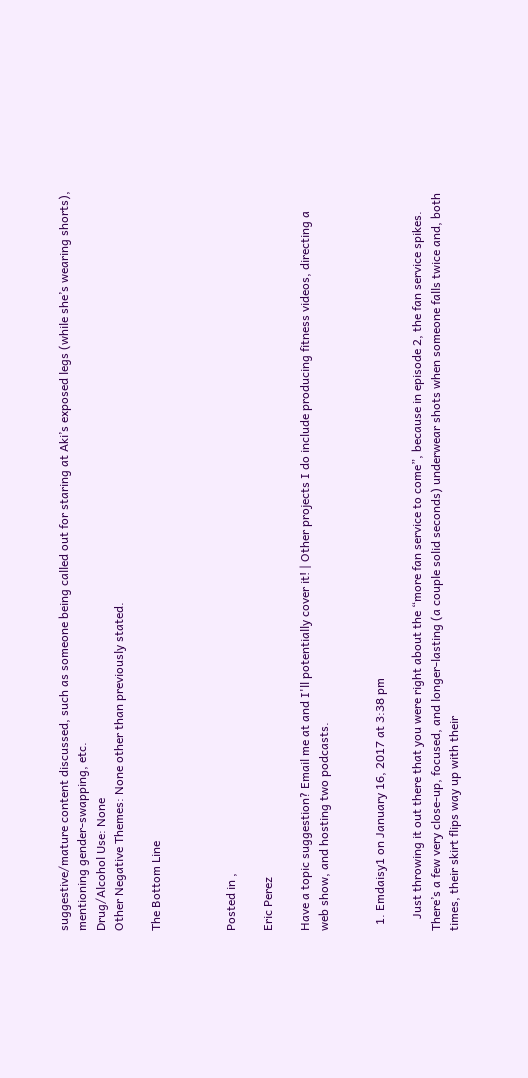suggestive/mature content discussed, such as someone being called out for staring at Aki’s exposed legs (while she’s wearing shorts), mentioning gender-swapping, etc.
Drug/Alcohol Use: None
Other Negative Themes: None other than previously stated.

The Bottom Line



Posted in ,

Eric Perez

Have a topic suggestion? Email me at and I'll potentially cover it! | Other projects I do include producing fitness videos, directing a web show, and hosting two podcasts.


  1. Emdaisy1 on January 16, 2017 at 3:38 pm

    Just throwing it out there that you were right about the “more fan service to come”, because in episode 2, the fan service spikes. There’s a few very close-up, focused, and longer-lasting (a couple solid seconds) underwear shots when someone falls twice and, both times, their skirt flips way up with their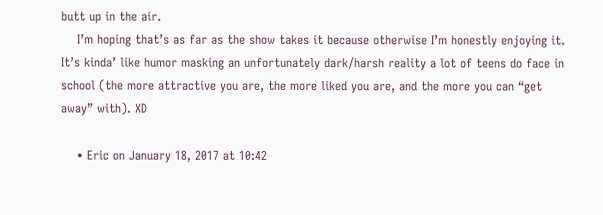butt up in the air.
    I’m hoping that’s as far as the show takes it because otherwise I’m honestly enjoying it. It’s kinda’ like humor masking an unfortunately dark/harsh reality a lot of teens do face in school (the more attractive you are, the more liked you are, and the more you can “get away” with). XD

    • Eric on January 18, 2017 at 10:42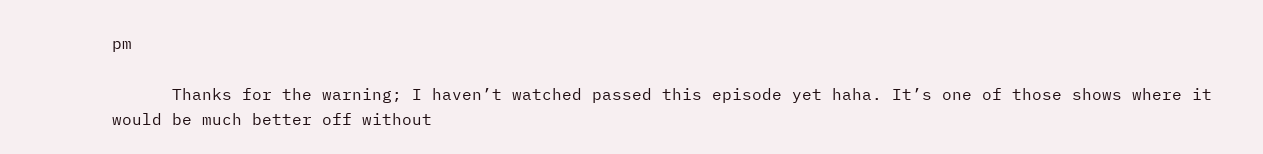pm

      Thanks for the warning; I haven’t watched passed this episode yet haha. It’s one of those shows where it would be much better off without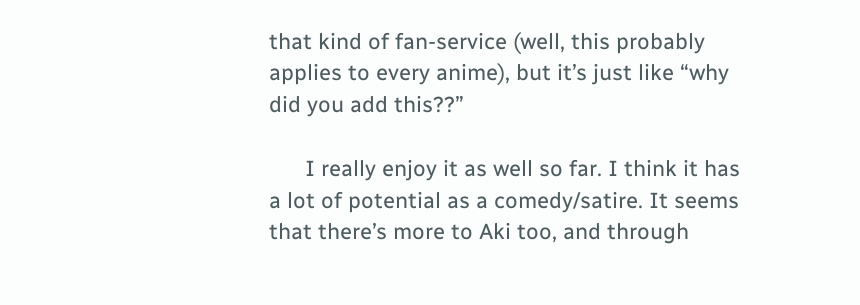that kind of fan-service (well, this probably applies to every anime), but it’s just like “why did you add this??”

      I really enjoy it as well so far. I think it has a lot of potential as a comedy/satire. It seems that there’s more to Aki too, and through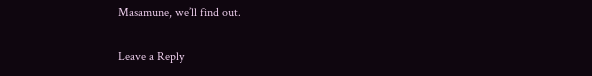Masamune, we’ll find out.

Leave a Reply